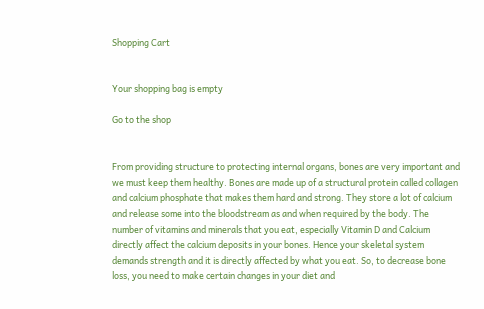Shopping Cart


Your shopping bag is empty

Go to the shop


From providing structure to protecting internal organs, bones are very important and we must keep them healthy. Bones are made up of a structural protein called collagen and calcium phosphate that makes them hard and strong. They store a lot of calcium and release some into the bloodstream as and when required by the body. The number of vitamins and minerals that you eat, especially Vitamin D and Calcium directly affect the calcium deposits in your bones. Hence your skeletal system demands strength and it is directly affected by what you eat. So, to decrease bone loss, you need to make certain changes in your diet and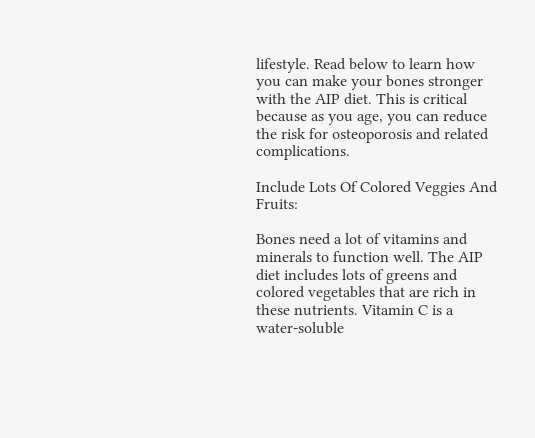lifestyle. Read below to learn how you can make your bones stronger with the AIP diet. This is critical because as you age, you can reduce the risk for osteoporosis and related complications.

Include Lots Of Colored Veggies And Fruits:

Bones need a lot of vitamins and minerals to function well. The AIP diet includes lots of greens and colored vegetables that are rich in these nutrients. Vitamin C is a water-soluble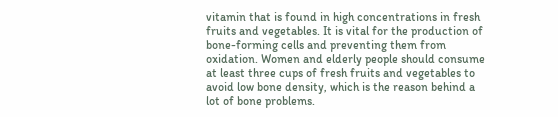vitamin that is found in high concentrations in fresh fruits and vegetables. It is vital for the production of bone-forming cells and preventing them from oxidation. Women and elderly people should consume at least three cups of fresh fruits and vegetables to avoid low bone density, which is the reason behind a lot of bone problems.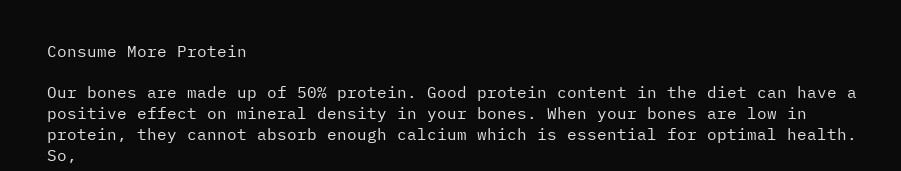Consume More Protein

Our bones are made up of 50% protein. Good protein content in the diet can have a positive effect on mineral density in your bones. When your bones are low in protein, they cannot absorb enough calcium which is essential for optimal health. So,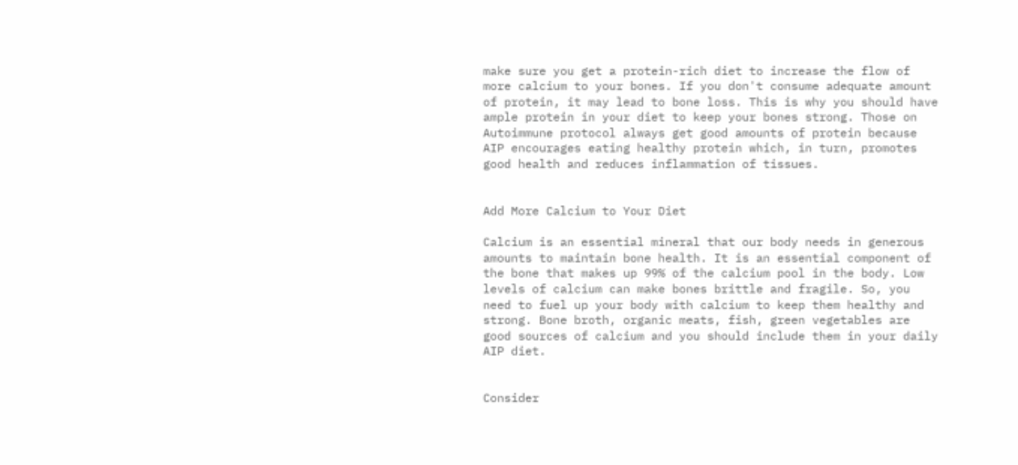make sure you get a protein-rich diet to increase the flow of more calcium to your bones. If you don't consume adequate amount of protein, it may lead to bone loss. This is why you should have ample protein in your diet to keep your bones strong. Those on Autoimmune protocol always get good amounts of protein because AIP encourages eating healthy protein which, in turn, promotes good health and reduces inflammation of tissues.


Add More Calcium to Your Diet

Calcium is an essential mineral that our body needs in generous amounts to maintain bone health. It is an essential component of the bone that makes up 99% of the calcium pool in the body. Low levels of calcium can make bones brittle and fragile. So, you need to fuel up your body with calcium to keep them healthy and strong. Bone broth, organic meats, fish, green vegetables are good sources of calcium and you should include them in your daily AIP diet.


Consider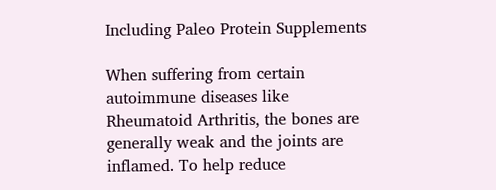Including Paleo Protein Supplements

When suffering from certain autoimmune diseases like Rheumatoid Arthritis, the bones are generally weak and the joints are inflamed. To help reduce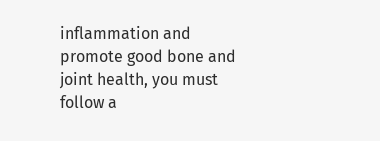inflammation and promote good bone and joint health, you must follow a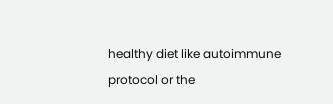healthy diet like autoimmune protocol or the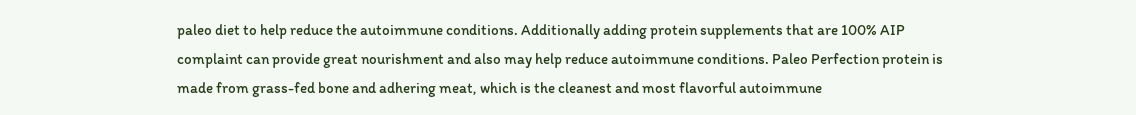paleo diet to help reduce the autoimmune conditions. Additionally adding protein supplements that are 100% AIP complaint can provide great nourishment and also may help reduce autoimmune conditions. Paleo Perfection protein is made from grass-fed bone and adhering meat, which is the cleanest and most flavorful autoimmune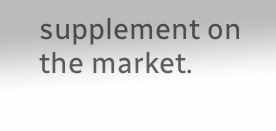supplement on the market.